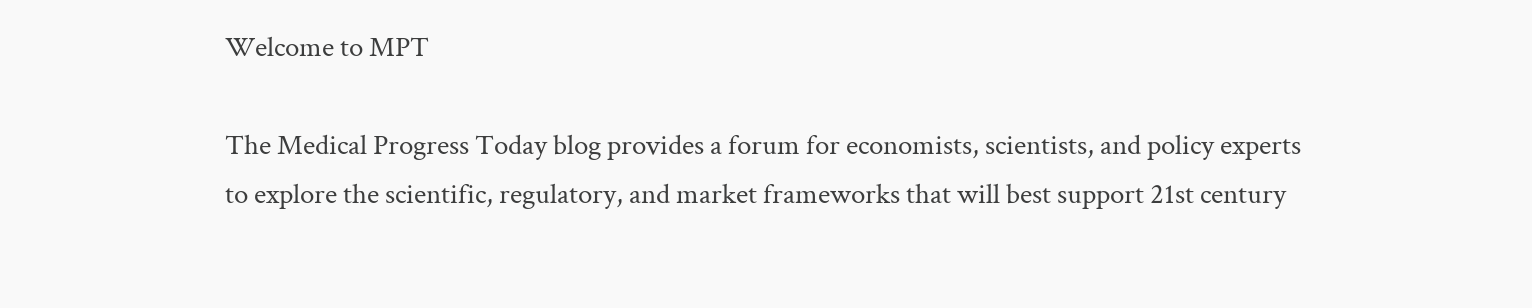Welcome to MPT

The Medical Progress Today blog provides a forum for economists, scientists, and policy experts to explore the scientific, regulatory, and market frameworks that will best support 21st century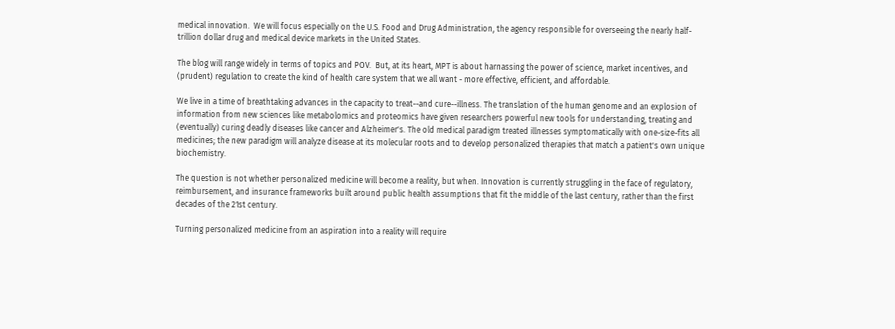medical innovation.  We will focus especially on the U.S. Food and Drug Administration, the agency responsible for overseeing the nearly half-trillion dollar drug and medical device markets in the United States.

The blog will range widely in terms of topics and POV.  But, at its heart, MPT is about harnassing the power of science, market incentives, and (prudent) regulation to create the kind of health care system that we all want - more effective, efficient, and affordable.

We live in a time of breathtaking advances in the capacity to treat--and cure--illness. The translation of the human genome and an explosion of information from new sciences like metabolomics and proteomics have given researchers powerful new tools for understanding, treating and (eventually) curing deadly diseases like cancer and Alzheimer's. The old medical paradigm treated illnesses symptomatically with one-size-fits all medicines; the new paradigm will analyze disease at its molecular roots and to develop personalized therapies that match a patient's own unique biochemistry.

The question is not whether personalized medicine will become a reality, but when. Innovation is currently struggling in the face of regulatory, reimbursement, and insurance frameworks built around public health assumptions that fit the middle of the last century, rather than the first decades of the 21st century.

Turning personalized medicine from an aspiration into a reality will require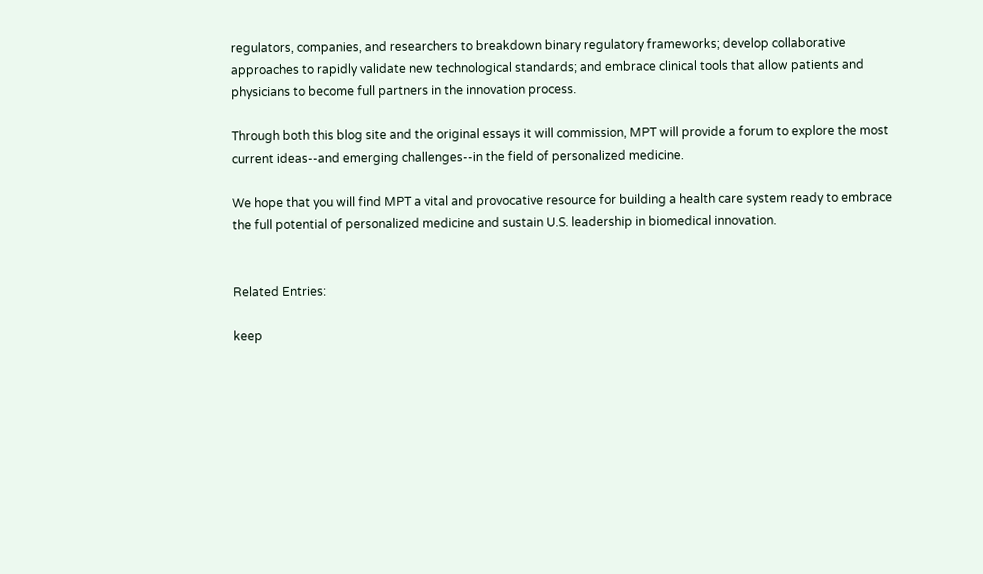regulators, companies, and researchers to breakdown binary regulatory frameworks; develop collaborative approaches to rapidly validate new technological standards; and embrace clinical tools that allow patients and physicians to become full partners in the innovation process.

Through both this blog site and the original essays it will commission, MPT will provide a forum to explore the most current ideas--and emerging challenges--in the field of personalized medicine.

We hope that you will find MPT a vital and provocative resource for building a health care system ready to embrace the full potential of personalized medicine and sustain U.S. leadership in biomedical innovation.


Related Entries:

keep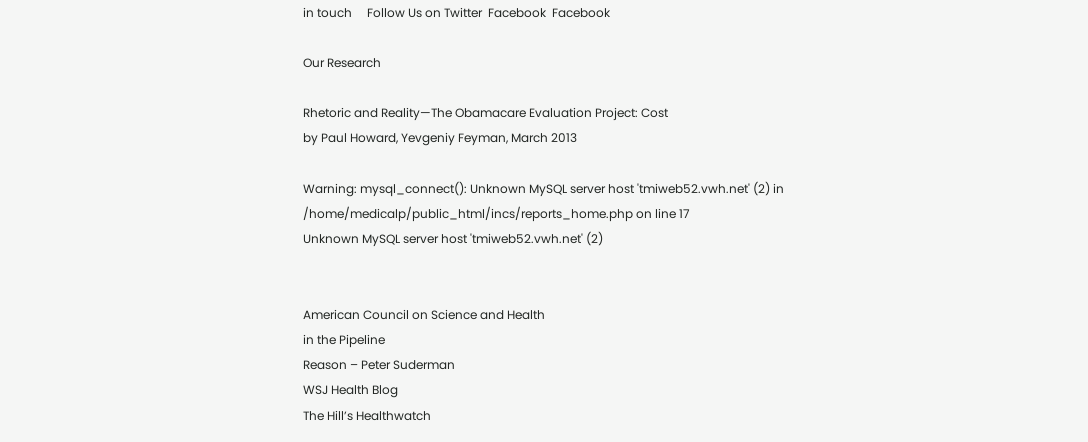in touch     Follow Us on Twitter  Facebook  Facebook

Our Research

Rhetoric and Reality—The Obamacare Evaluation Project: Cost
by Paul Howard, Yevgeniy Feyman, March 2013

Warning: mysql_connect(): Unknown MySQL server host 'tmiweb52.vwh.net' (2) in /home/medicalp/public_html/incs/reports_home.php on line 17
Unknown MySQL server host 'tmiweb52.vwh.net' (2)


American Council on Science and Health
in the Pipeline
Reason – Peter Suderman
WSJ Health Blog
The Hill’s Healthwatch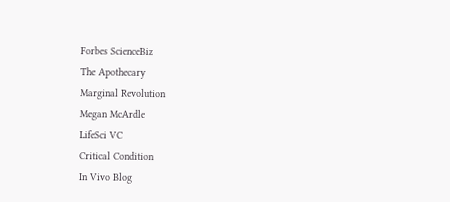Forbes ScienceBiz
The Apothecary
Marginal Revolution
Megan McArdle
LifeSci VC
Critical Condition
In Vivo Blog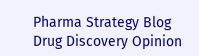Pharma Strategy Blog
Drug Discovery Opinion